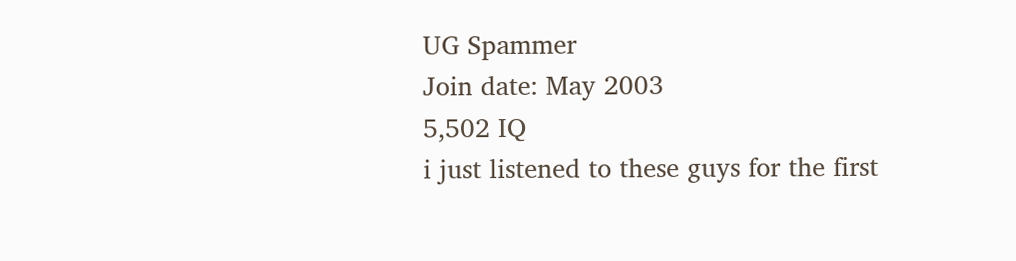UG Spammer
Join date: May 2003
5,502 IQ
i just listened to these guys for the first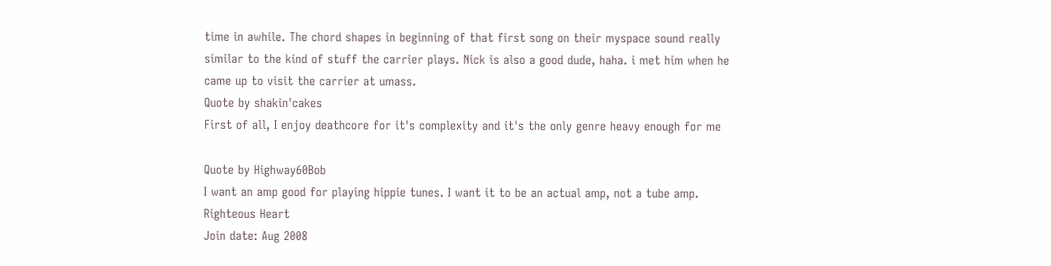time in awhile. The chord shapes in beginning of that first song on their myspace sound really similar to the kind of stuff the carrier plays. Nick is also a good dude, haha. i met him when he came up to visit the carrier at umass.
Quote by shakin'cakes
First of all, I enjoy deathcore for it's complexity and it's the only genre heavy enough for me

Quote by Highway60Bob
I want an amp good for playing hippie tunes. I want it to be an actual amp, not a tube amp.
Righteous Heart
Join date: Aug 2008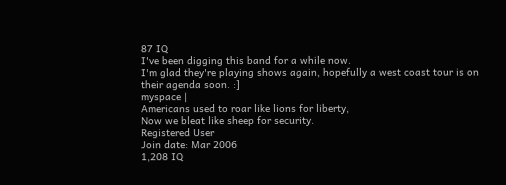87 IQ
I've been digging this band for a while now.
I'm glad they're playing shows again, hopefully a west coast tour is on their agenda soon. :]
myspace |
Americans used to roar like lions for liberty,
Now we bleat like sheep for security.
Registered User
Join date: Mar 2006
1,208 IQ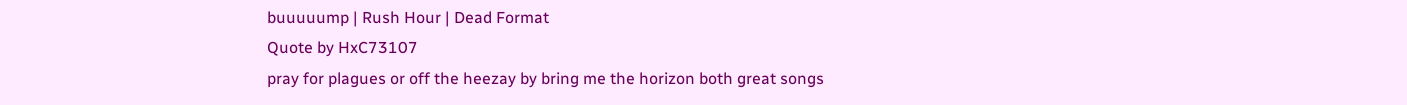buuuuump | Rush Hour | Dead Format
Quote by HxC73107
pray for plagues or off the heezay by bring me the horizon both great songs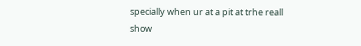specially when ur at a pit at trhe reall show